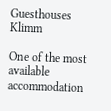Guesthouses Klimm

One of the most available accommodation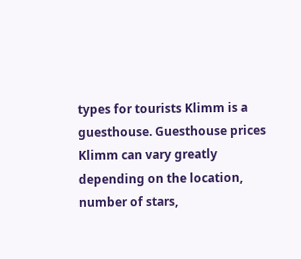types for tourists Klimm is a guesthouse. Guesthouse prices Klimm can vary greatly depending on the location, number of stars,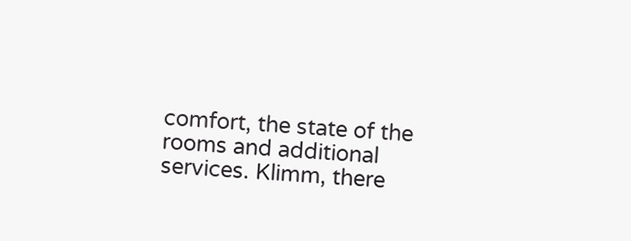comfort, the state of the rooms and additional services. Klimm, there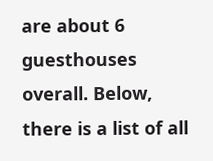are about 6 guesthouses overall. Below, there is a list of all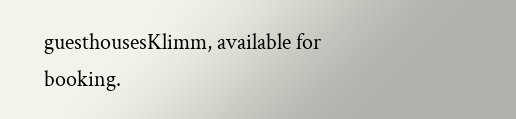guesthousesKlimm, available for booking.